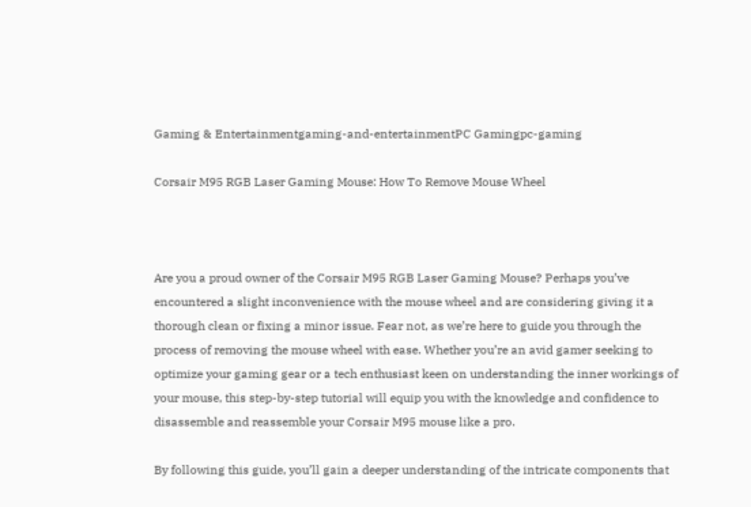Gaming & Entertainmentgaming-and-entertainmentPC Gamingpc-gaming

Corsair M95 RGB Laser Gaming Mouse: How To Remove Mouse Wheel



Are you a proud owner of the Corsair M95 RGB Laser Gaming Mouse? Perhaps you’ve encountered a slight inconvenience with the mouse wheel and are considering giving it a thorough clean or fixing a minor issue. Fear not, as we’re here to guide you through the process of removing the mouse wheel with ease. Whether you’re an avid gamer seeking to optimize your gaming gear or a tech enthusiast keen on understanding the inner workings of your mouse, this step-by-step tutorial will equip you with the knowledge and confidence to disassemble and reassemble your Corsair M95 mouse like a pro.

By following this guide, you’ll gain a deeper understanding of the intricate components that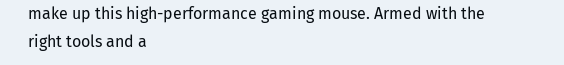make up this high-performance gaming mouse. Armed with the right tools and a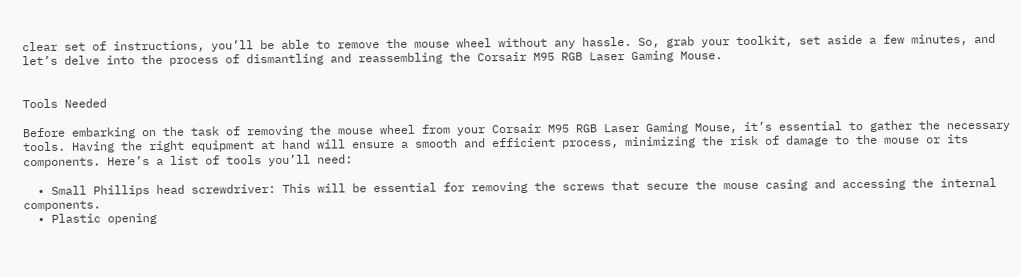clear set of instructions, you’ll be able to remove the mouse wheel without any hassle. So, grab your toolkit, set aside a few minutes, and let’s delve into the process of dismantling and reassembling the Corsair M95 RGB Laser Gaming Mouse.


Tools Needed

Before embarking on the task of removing the mouse wheel from your Corsair M95 RGB Laser Gaming Mouse, it’s essential to gather the necessary tools. Having the right equipment at hand will ensure a smooth and efficient process, minimizing the risk of damage to the mouse or its components. Here’s a list of tools you’ll need:

  • Small Phillips head screwdriver: This will be essential for removing the screws that secure the mouse casing and accessing the internal components.
  • Plastic opening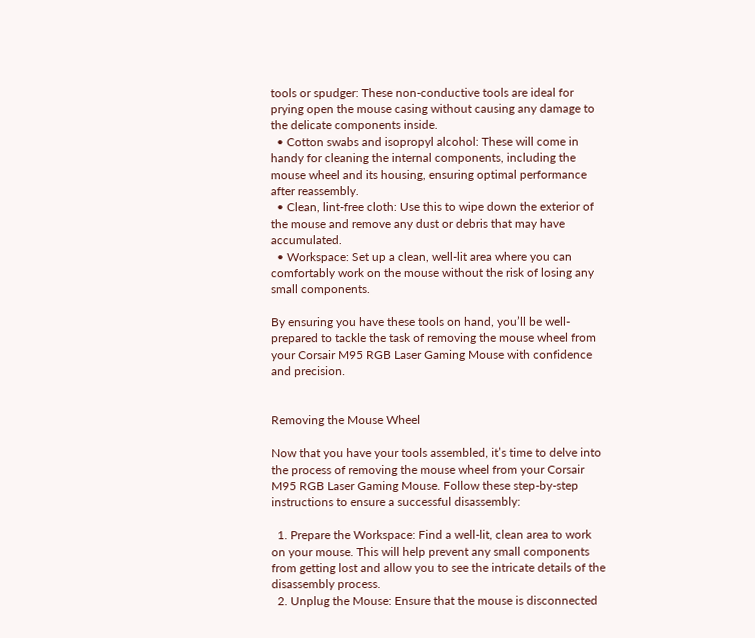tools or spudger: These non-conductive tools are ideal for prying open the mouse casing without causing any damage to the delicate components inside.
  • Cotton swabs and isopropyl alcohol: These will come in handy for cleaning the internal components, including the mouse wheel and its housing, ensuring optimal performance after reassembly.
  • Clean, lint-free cloth: Use this to wipe down the exterior of the mouse and remove any dust or debris that may have accumulated.
  • Workspace: Set up a clean, well-lit area where you can comfortably work on the mouse without the risk of losing any small components.

By ensuring you have these tools on hand, you’ll be well-prepared to tackle the task of removing the mouse wheel from your Corsair M95 RGB Laser Gaming Mouse with confidence and precision.


Removing the Mouse Wheel

Now that you have your tools assembled, it’s time to delve into the process of removing the mouse wheel from your Corsair M95 RGB Laser Gaming Mouse. Follow these step-by-step instructions to ensure a successful disassembly:

  1. Prepare the Workspace: Find a well-lit, clean area to work on your mouse. This will help prevent any small components from getting lost and allow you to see the intricate details of the disassembly process.
  2. Unplug the Mouse: Ensure that the mouse is disconnected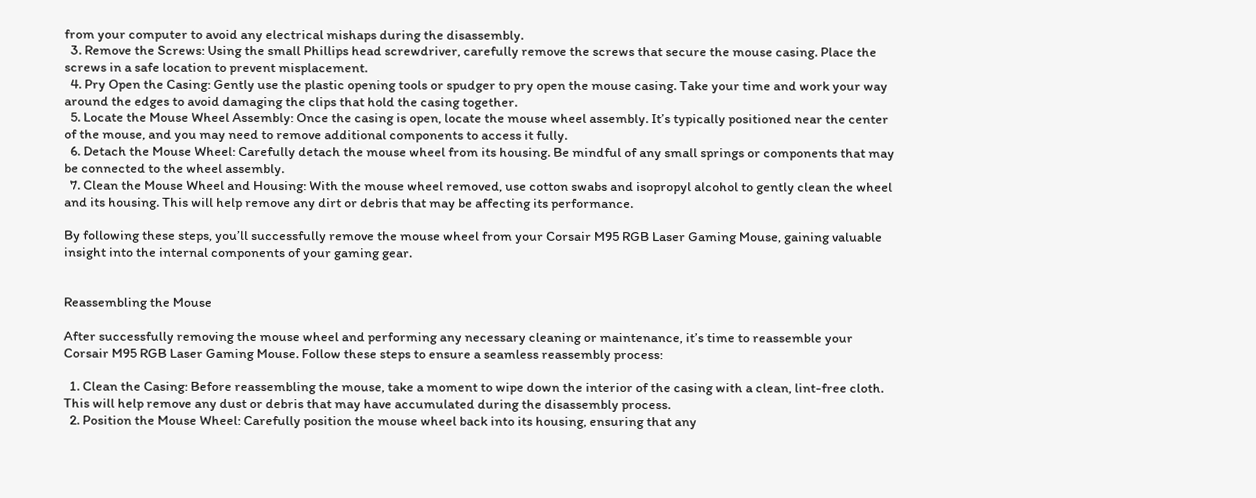from your computer to avoid any electrical mishaps during the disassembly.
  3. Remove the Screws: Using the small Phillips head screwdriver, carefully remove the screws that secure the mouse casing. Place the screws in a safe location to prevent misplacement.
  4. Pry Open the Casing: Gently use the plastic opening tools or spudger to pry open the mouse casing. Take your time and work your way around the edges to avoid damaging the clips that hold the casing together.
  5. Locate the Mouse Wheel Assembly: Once the casing is open, locate the mouse wheel assembly. It’s typically positioned near the center of the mouse, and you may need to remove additional components to access it fully.
  6. Detach the Mouse Wheel: Carefully detach the mouse wheel from its housing. Be mindful of any small springs or components that may be connected to the wheel assembly.
  7. Clean the Mouse Wheel and Housing: With the mouse wheel removed, use cotton swabs and isopropyl alcohol to gently clean the wheel and its housing. This will help remove any dirt or debris that may be affecting its performance.

By following these steps, you’ll successfully remove the mouse wheel from your Corsair M95 RGB Laser Gaming Mouse, gaining valuable insight into the internal components of your gaming gear.


Reassembling the Mouse

After successfully removing the mouse wheel and performing any necessary cleaning or maintenance, it’s time to reassemble your Corsair M95 RGB Laser Gaming Mouse. Follow these steps to ensure a seamless reassembly process:

  1. Clean the Casing: Before reassembling the mouse, take a moment to wipe down the interior of the casing with a clean, lint-free cloth. This will help remove any dust or debris that may have accumulated during the disassembly process.
  2. Position the Mouse Wheel: Carefully position the mouse wheel back into its housing, ensuring that any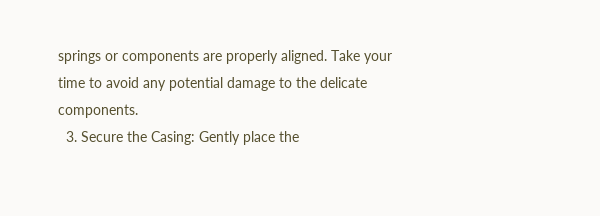springs or components are properly aligned. Take your time to avoid any potential damage to the delicate components.
  3. Secure the Casing: Gently place the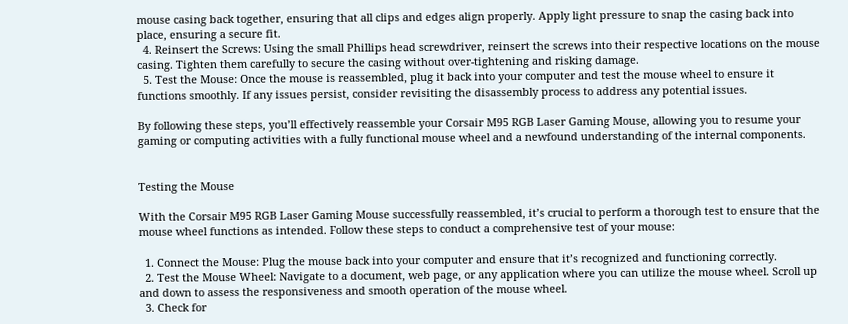mouse casing back together, ensuring that all clips and edges align properly. Apply light pressure to snap the casing back into place, ensuring a secure fit.
  4. Reinsert the Screws: Using the small Phillips head screwdriver, reinsert the screws into their respective locations on the mouse casing. Tighten them carefully to secure the casing without over-tightening and risking damage.
  5. Test the Mouse: Once the mouse is reassembled, plug it back into your computer and test the mouse wheel to ensure it functions smoothly. If any issues persist, consider revisiting the disassembly process to address any potential issues.

By following these steps, you’ll effectively reassemble your Corsair M95 RGB Laser Gaming Mouse, allowing you to resume your gaming or computing activities with a fully functional mouse wheel and a newfound understanding of the internal components.


Testing the Mouse

With the Corsair M95 RGB Laser Gaming Mouse successfully reassembled, it’s crucial to perform a thorough test to ensure that the mouse wheel functions as intended. Follow these steps to conduct a comprehensive test of your mouse:

  1. Connect the Mouse: Plug the mouse back into your computer and ensure that it’s recognized and functioning correctly.
  2. Test the Mouse Wheel: Navigate to a document, web page, or any application where you can utilize the mouse wheel. Scroll up and down to assess the responsiveness and smooth operation of the mouse wheel.
  3. Check for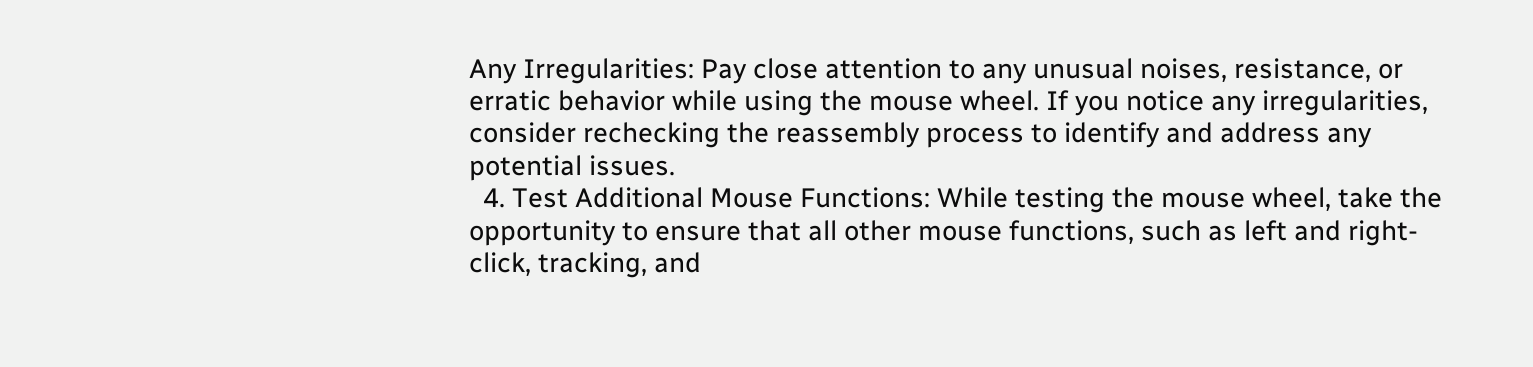Any Irregularities: Pay close attention to any unusual noises, resistance, or erratic behavior while using the mouse wheel. If you notice any irregularities, consider rechecking the reassembly process to identify and address any potential issues.
  4. Test Additional Mouse Functions: While testing the mouse wheel, take the opportunity to ensure that all other mouse functions, such as left and right-click, tracking, and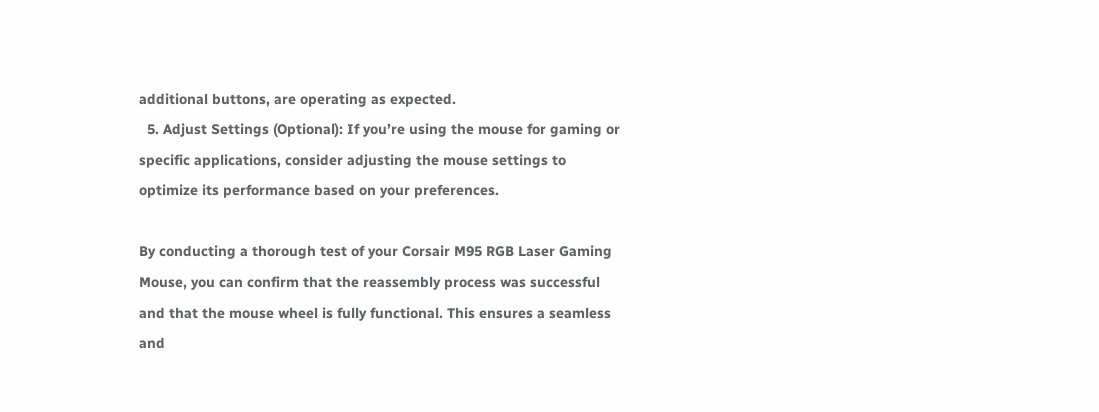additional buttons, are operating as expected.
  5. Adjust Settings (Optional): If you’re using the mouse for gaming or specific applications, consider adjusting the mouse settings to optimize its performance based on your preferences.

By conducting a thorough test of your Corsair M95 RGB Laser Gaming Mouse, you can confirm that the reassembly process was successful and that the mouse wheel is fully functional. This ensures a seamless and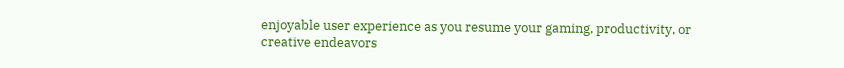enjoyable user experience as you resume your gaming, productivity, or creative endeavors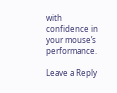with confidence in your mouse’s performance.

Leave a Reply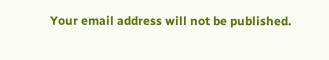Your email address will not be published.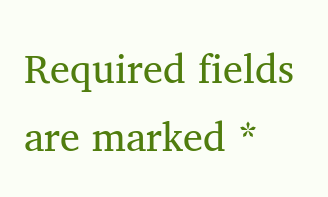Required fields are marked *